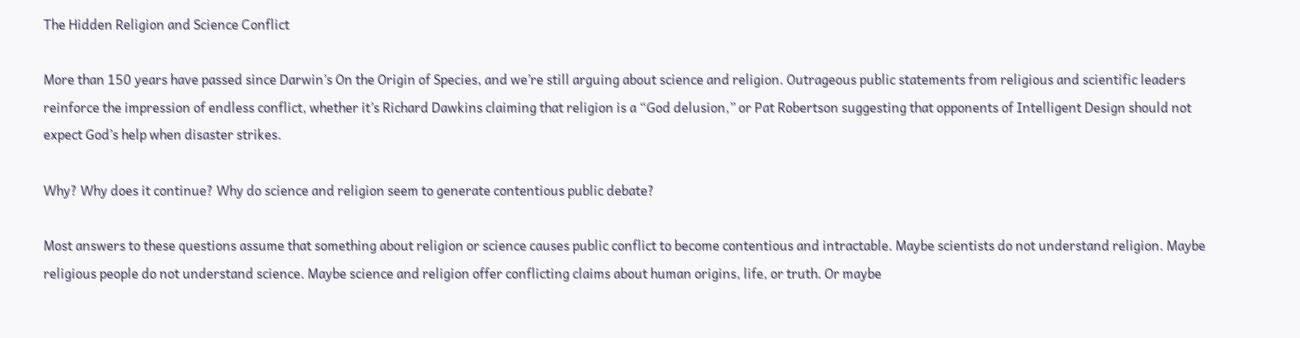The Hidden Religion and Science Conflict

More than 150 years have passed since Darwin’s On the Origin of Species, and we’re still arguing about science and religion. Outrageous public statements from religious and scientific leaders reinforce the impression of endless conflict, whether it’s Richard Dawkins claiming that religion is a “God delusion,” or Pat Robertson suggesting that opponents of Intelligent Design should not expect God’s help when disaster strikes.

Why? Why does it continue? Why do science and religion seem to generate contentious public debate?

Most answers to these questions assume that something about religion or science causes public conflict to become contentious and intractable. Maybe scientists do not understand religion. Maybe religious people do not understand science. Maybe science and religion offer conflicting claims about human origins, life, or truth. Or maybe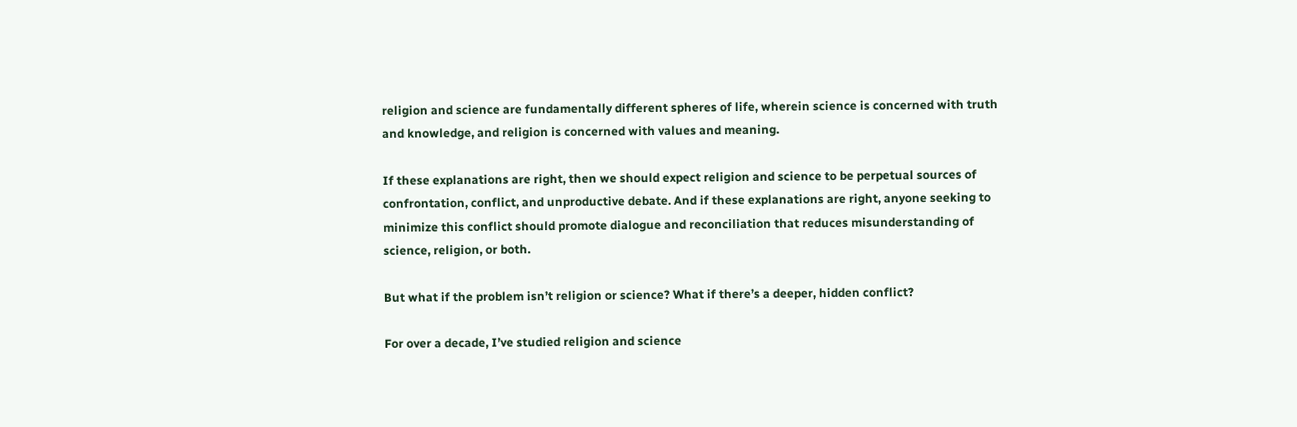religion and science are fundamentally different spheres of life, wherein science is concerned with truth and knowledge, and religion is concerned with values and meaning.

If these explanations are right, then we should expect religion and science to be perpetual sources of confrontation, conflict, and unproductive debate. And if these explanations are right, anyone seeking to minimize this conflict should promote dialogue and reconciliation that reduces misunderstanding of science, religion, or both.

But what if the problem isn’t religion or science? What if there’s a deeper, hidden conflict?

For over a decade, I’ve studied religion and science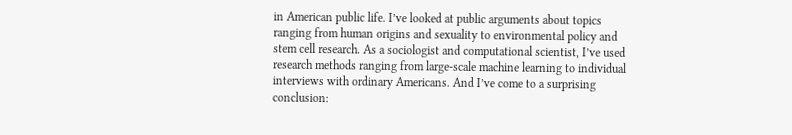in American public life. I’ve looked at public arguments about topics ranging from human origins and sexuality to environmental policy and stem cell research. As a sociologist and computational scientist, I’ve used research methods ranging from large-scale machine learning to individual interviews with ordinary Americans. And I’ve come to a surprising conclusion: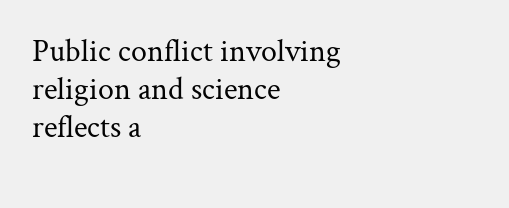Public conflict involving religion and science reflects a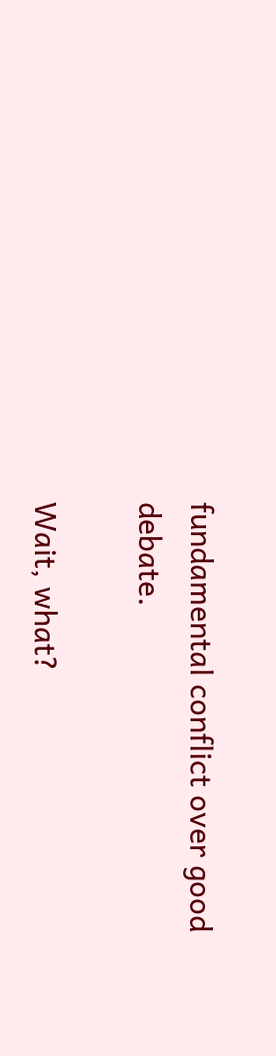fundamental conflict over good debate.

Wait, what?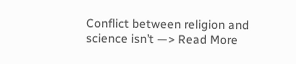Conflict between religion and science isn’t —> Read More